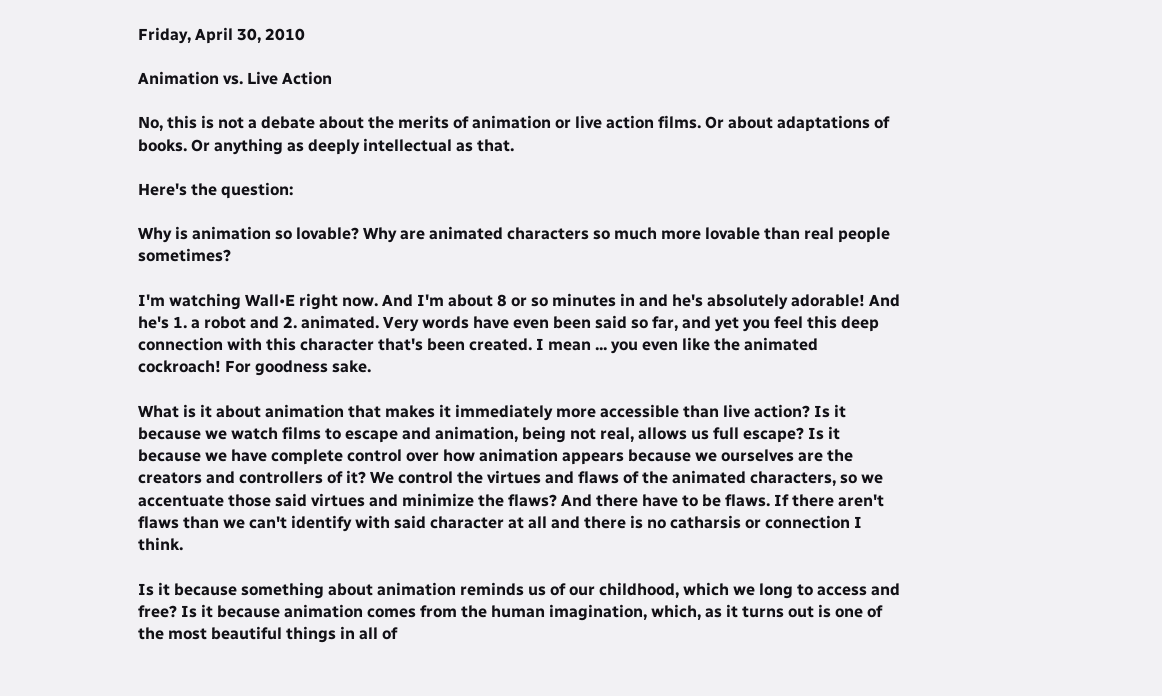Friday, April 30, 2010

Animation vs. Live Action

No, this is not a debate about the merits of animation or live action films. Or about adaptations of books. Or anything as deeply intellectual as that.

Here's the question:

Why is animation so lovable? Why are animated characters so much more lovable than real people sometimes?

I'm watching Wall•E right now. And I'm about 8 or so minutes in and he's absolutely adorable! And he's 1. a robot and 2. animated. Very words have even been said so far, and yet you feel this deep connection with this character that's been created. I mean ... you even like the animated cockroach! For goodness sake.

What is it about animation that makes it immediately more accessible than live action? Is it because we watch films to escape and animation, being not real, allows us full escape? Is it because we have complete control over how animation appears because we ourselves are the creators and controllers of it? We control the virtues and flaws of the animated characters, so we accentuate those said virtues and minimize the flaws? And there have to be flaws. If there aren't flaws than we can't identify with said character at all and there is no catharsis or connection I think.

Is it because something about animation reminds us of our childhood, which we long to access and free? Is it because animation comes from the human imagination, which, as it turns out is one of the most beautiful things in all of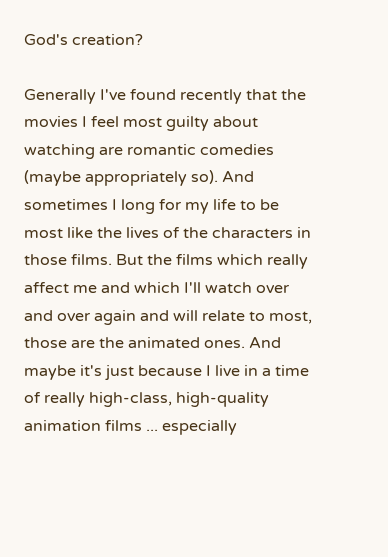God's creation?

Generally I've found recently that the movies I feel most guilty about watching are romantic comedies (maybe appropriately so). And sometimes I long for my life to be most like the lives of the characters in those films. But the films which really affect me and which I'll watch over and over again and will relate to most, those are the animated ones. And maybe it's just because I live in a time of really high-class, high-quality animation films ... especially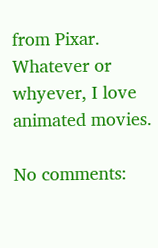from Pixar. Whatever or whyever, I love animated movies.

No comments: